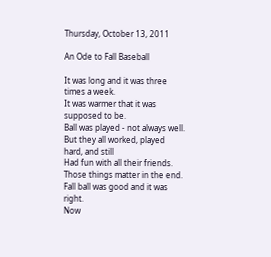Thursday, October 13, 2011

An Ode to Fall Baseball

It was long and it was three times a week.
It was warmer that it was supposed to be.
Ball was played - not always well.
But they all worked, played hard, and still
Had fun with all their friends.
Those things matter in the end.
Fall ball was good and it was right.
Now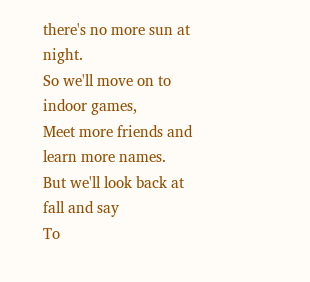there's no more sun at night.
So we'll move on to indoor games,
Meet more friends and learn more names.
But we'll look back at fall and say
To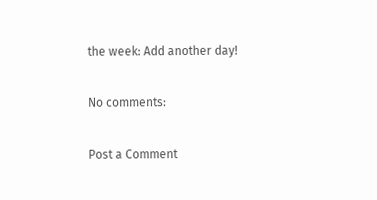the week: Add another day!

No comments:

Post a Comment